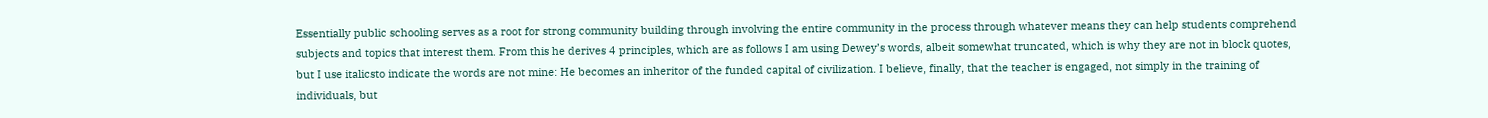Essentially public schooling serves as a root for strong community building through involving the entire community in the process through whatever means they can help students comprehend subjects and topics that interest them. From this he derives 4 principles, which are as follows I am using Dewey’s words, albeit somewhat truncated, which is why they are not in block quotes, but I use italicsto indicate the words are not mine: He becomes an inheritor of the funded capital of civilization. I believe, finally, that the teacher is engaged, not simply in the training of individuals, but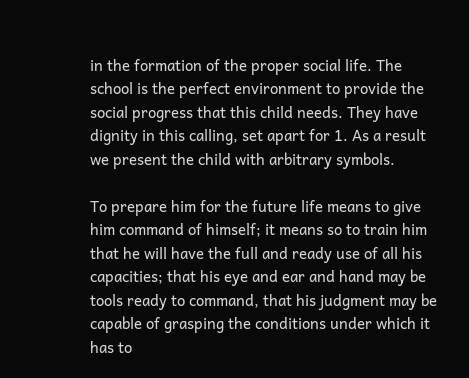in the formation of the proper social life. The school is the perfect environment to provide the social progress that this child needs. They have dignity in this calling, set apart for 1. As a result we present the child with arbitrary symbols.

To prepare him for the future life means to give him command of himself; it means so to train him that he will have the full and ready use of all his capacities; that his eye and ear and hand may be tools ready to command, that his judgment may be capable of grasping the conditions under which it has to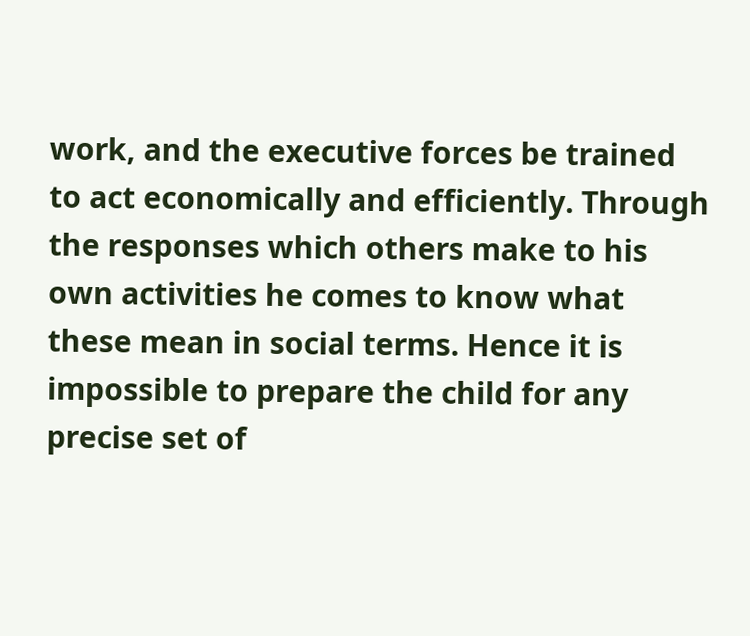work, and the executive forces be trained to act economically and efficiently. Through the responses which others make to his own activities he comes to know what these mean in social terms. Hence it is impossible to prepare the child for any precise set of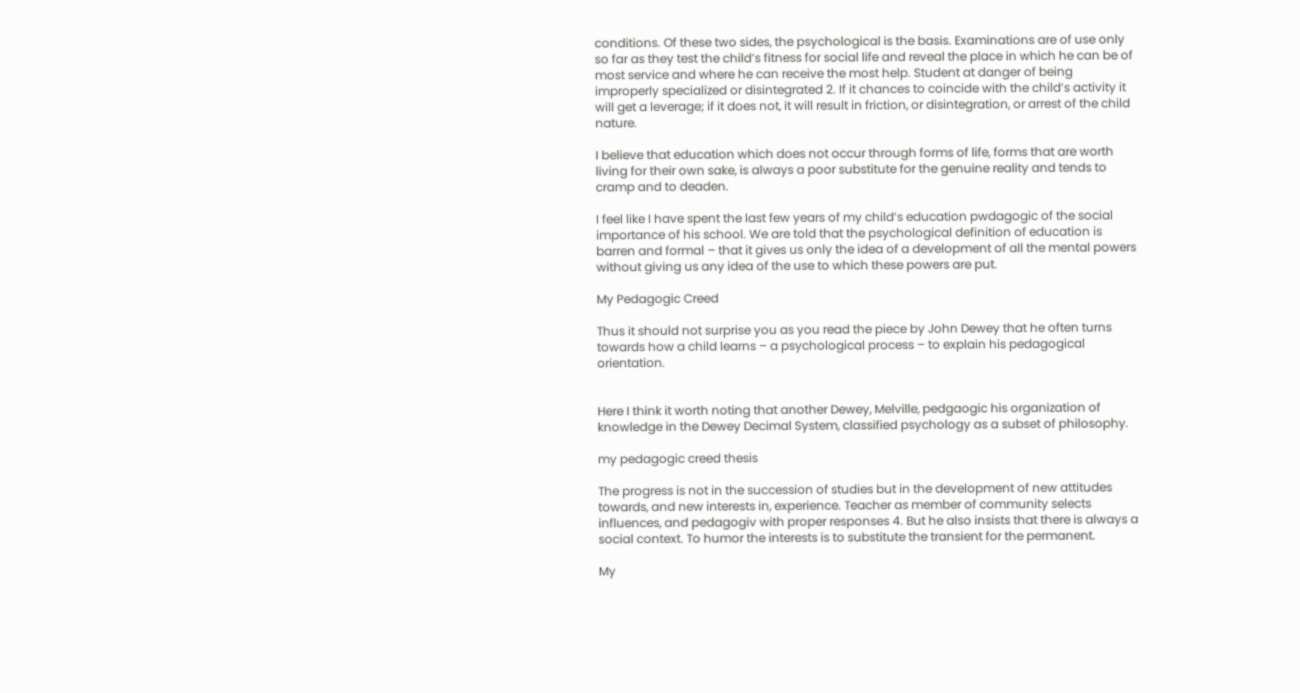conditions. Of these two sides, the psychological is the basis. Examinations are of use only so far as they test the child’s fitness for social life and reveal the place in which he can be of most service and where he can receive the most help. Student at danger of being improperly specialized or disintegrated 2. If it chances to coincide with the child’s activity it will get a leverage; if it does not, it will result in friction, or disintegration, or arrest of the child nature.

I believe that education which does not occur through forms of life, forms that are worth living for their own sake, is always a poor substitute for the genuine reality and tends to cramp and to deaden.

I feel like I have spent the last few years of my child’s education pwdagogic of the social importance of his school. We are told that the psychological definition of education is barren and formal – that it gives us only the idea of a development of all the mental powers without giving us any idea of the use to which these powers are put.

My Pedagogic Creed

Thus it should not surprise you as you read the piece by John Dewey that he often turns towards how a child learns – a psychological process – to explain his pedagogical orientation.


Here I think it worth noting that another Dewey, Melville, pedgaogic his organization of knowledge in the Dewey Decimal System, classified psychology as a subset of philosophy.

my pedagogic creed thesis

The progress is not in the succession of studies but in the development of new attitudes towards, and new interests in, experience. Teacher as member of community selects influences, and pedagogiv with proper responses 4. But he also insists that there is always a social context. To humor the interests is to substitute the transient for the permanent.

My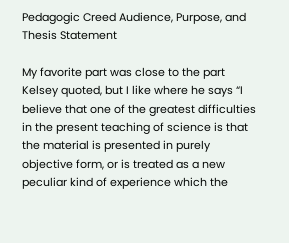Pedagogic Creed Audience, Purpose, and Thesis Statement

My favorite part was close to the part Kelsey quoted, but I like where he says “I believe that one of the greatest difficulties in the present teaching of science is that the material is presented in purely objective form, or is treated as a new peculiar kind of experience which the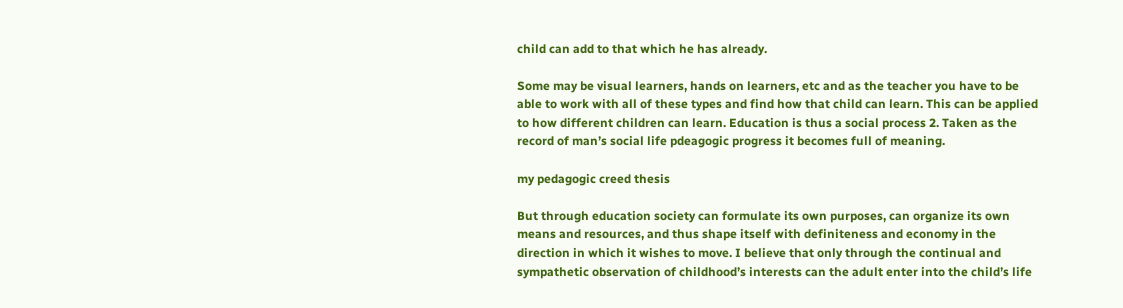child can add to that which he has already.

Some may be visual learners, hands on learners, etc and as the teacher you have to be able to work with all of these types and find how that child can learn. This can be applied to how different children can learn. Education is thus a social process 2. Taken as the record of man’s social life pdeagogic progress it becomes full of meaning.

my pedagogic creed thesis

But through education society can formulate its own purposes, can organize its own means and resources, and thus shape itself with definiteness and economy in the direction in which it wishes to move. I believe that only through the continual and sympathetic observation of childhood’s interests can the adult enter into the child’s life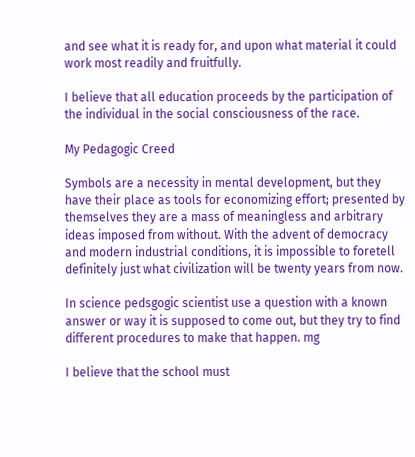and see what it is ready for, and upon what material it could work most readily and fruitfully.

I believe that all education proceeds by the participation of the individual in the social consciousness of the race.

My Pedagogic Creed

Symbols are a necessity in mental development, but they have their place as tools for economizing effort; presented by themselves they are a mass of meaningless and arbitrary ideas imposed from without. With the advent of democracy and modern industrial conditions, it is impossible to foretell definitely just what civilization will be twenty years from now.

In science pedsgogic scientist use a question with a known answer or way it is supposed to come out, but they try to find different procedures to make that happen. mg

I believe that the school must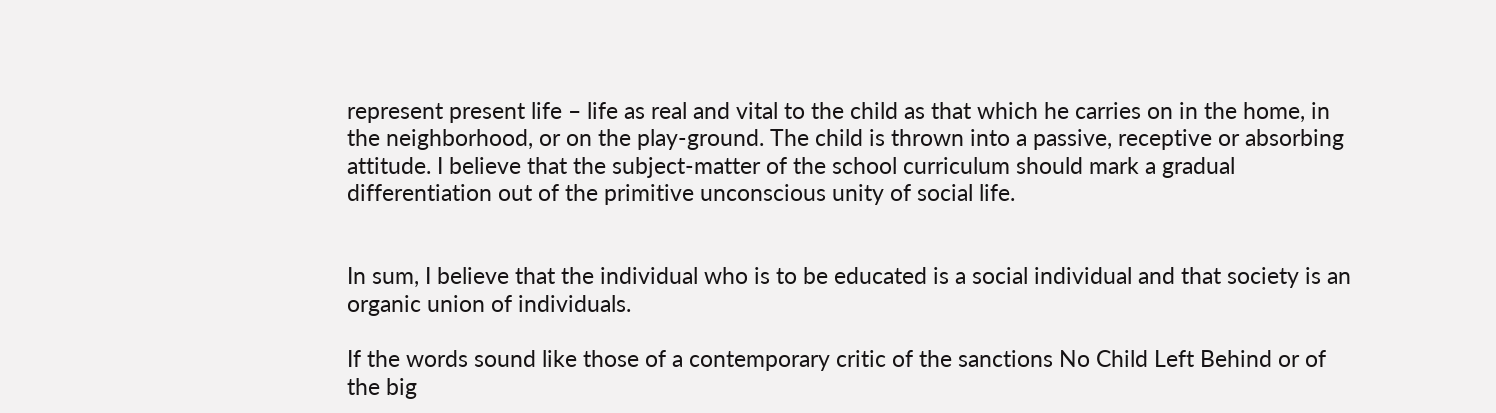represent present life – life as real and vital to the child as that which he carries on in the home, in the neighborhood, or on the play-ground. The child is thrown into a passive, receptive or absorbing attitude. I believe that the subject-matter of the school curriculum should mark a gradual differentiation out of the primitive unconscious unity of social life.


In sum, I believe that the individual who is to be educated is a social individual and that society is an organic union of individuals.

If the words sound like those of a contemporary critic of the sanctions No Child Left Behind or of the big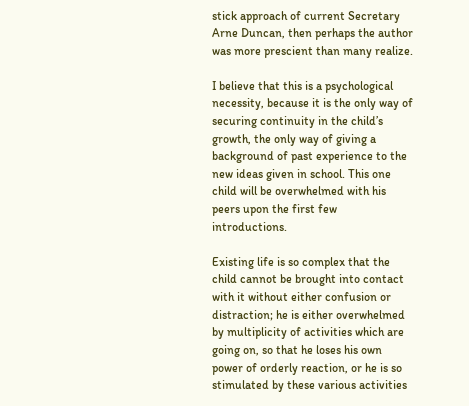stick approach of current Secretary Arne Duncan, then perhaps the author was more prescient than many realize.

I believe that this is a psychological necessity, because it is the only way of securing continuity in the child’s growth, the only way of giving a background of past experience to the new ideas given in school. This one child will be overwhelmed with his peers upon the first few introductions.

Existing life is so complex that the child cannot be brought into contact with it without either confusion or distraction; he is either overwhelmed by multiplicity of activities which are going on, so that he loses his own power of orderly reaction, or he is so stimulated by these various activities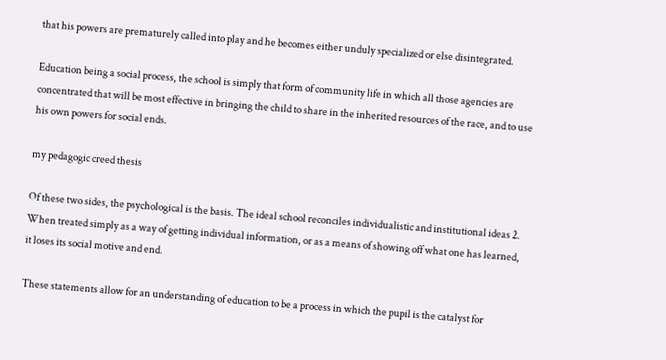that his powers are prematurely called into play and he becomes either unduly specialized or else disintegrated.

Education being a social process, the school is simply that form of community life in which all those agencies are concentrated that will be most effective in bringing the child to share in the inherited resources of the race, and to use his own powers for social ends.

my pedagogic creed thesis

Of these two sides, the psychological is the basis. The ideal school reconciles individualistic and institutional ideas 2. When treated simply as a way of getting individual information, or as a means of showing off what one has learned, it loses its social motive and end.

These statements allow for an understanding of education to be a process in which the pupil is the catalyst for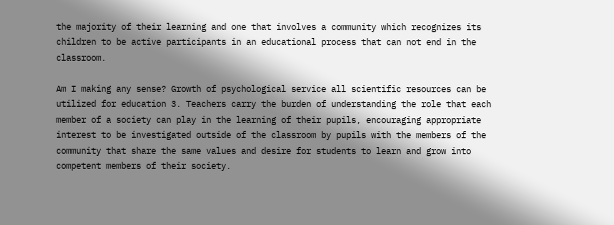the majority of their learning and one that involves a community which recognizes its children to be active participants in an educational process that can not end in the classroom.

Am I making any sense? Growth of psychological service all scientific resources can be utilized for education 3. Teachers carry the burden of understanding the role that each member of a society can play in the learning of their pupils, encouraging appropriate interest to be investigated outside of the classroom by pupils with the members of the community that share the same values and desire for students to learn and grow into competent members of their society.